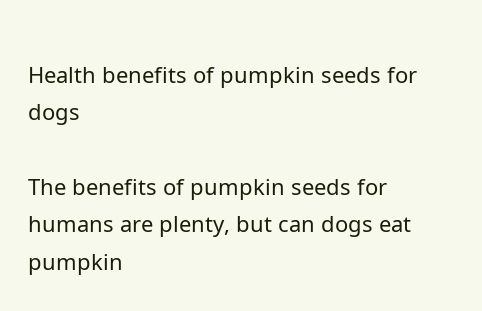Health benefits of pumpkin seeds for dogs

The benefits of pumpkin seeds for humans are plenty, but can dogs eat pumpkin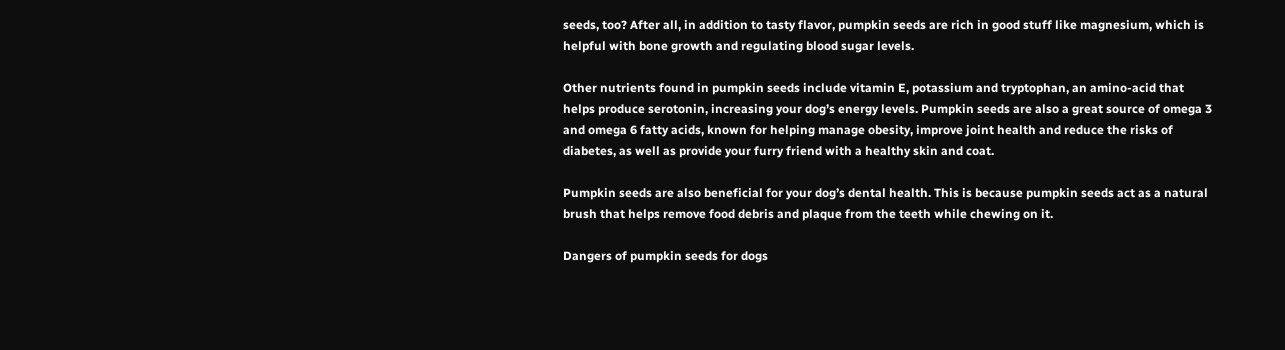seeds, too? After all, in addition to tasty flavor, pumpkin seeds are rich in good stuff like magnesium, which is helpful with bone growth and regulating blood sugar levels.

Other nutrients found in pumpkin seeds include vitamin E, potassium and tryptophan, an amino-acid that helps produce serotonin, increasing your dog’s energy levels. Pumpkin seeds are also a great source of omega 3 and omega 6 fatty acids, known for helping manage obesity, improve joint health and reduce the risks of diabetes, as well as provide your furry friend with a healthy skin and coat.

Pumpkin seeds are also beneficial for your dog’s dental health. This is because pumpkin seeds act as a natural brush that helps remove food debris and plaque from the teeth while chewing on it.

Dangers of pumpkin seeds for dogs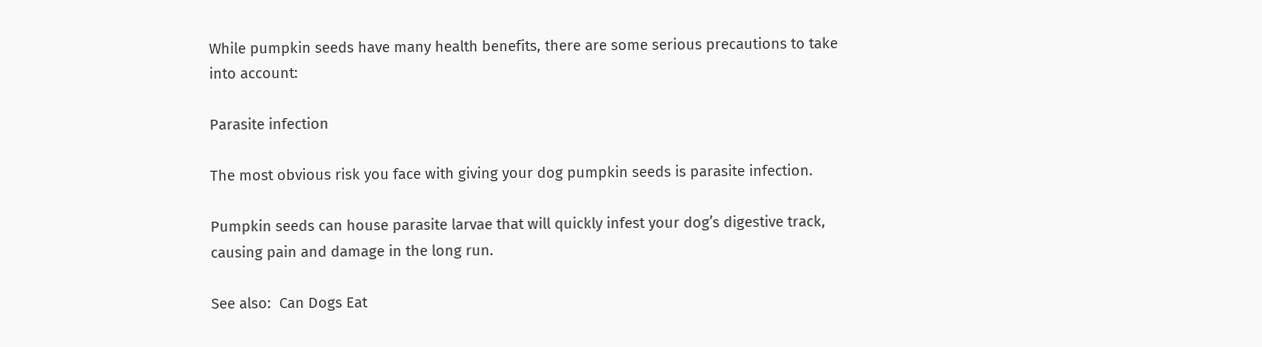While pumpkin seeds have many health benefits, there are some serious precautions to take into account:

Parasite infection

The most obvious risk you face with giving your dog pumpkin seeds is parasite infection.

Pumpkin seeds can house parasite larvae that will quickly infest your dog’s digestive track, causing pain and damage in the long run.

See also:  Can Dogs Eat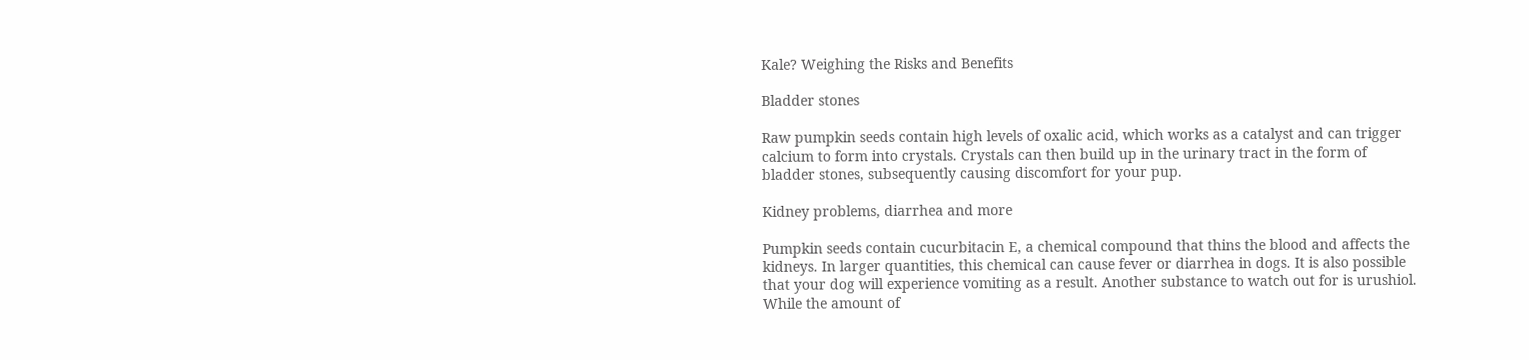Kale? Weighing the Risks and Benefits

Bladder stones

Raw pumpkin seeds contain high levels of oxalic acid, which works as a catalyst and can trigger calcium to form into crystals. Crystals can then build up in the urinary tract in the form of bladder stones, subsequently causing discomfort for your pup.

Kidney problems, diarrhea and more

Pumpkin seeds contain cucurbitacin E, a chemical compound that thins the blood and affects the kidneys. In larger quantities, this chemical can cause fever or diarrhea in dogs. It is also possible that your dog will experience vomiting as a result. Another substance to watch out for is urushiol. While the amount of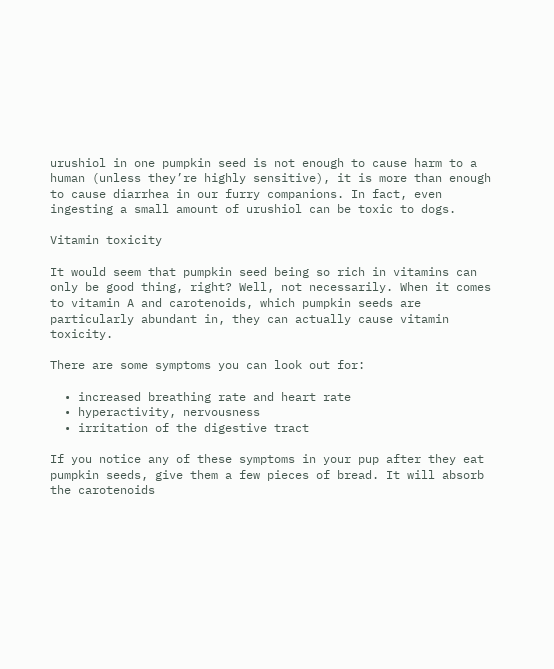urushiol in one pumpkin seed is not enough to cause harm to a human (unless they’re highly sensitive), it is more than enough to cause diarrhea in our furry companions. In fact, even ingesting a small amount of urushiol can be toxic to dogs.

Vitamin toxicity

It would seem that pumpkin seed being so rich in vitamins can only be good thing, right? Well, not necessarily. When it comes to vitamin A and carotenoids, which pumpkin seeds are particularly abundant in, they can actually cause vitamin toxicity.

There are some symptoms you can look out for:

  • increased breathing rate and heart rate
  • hyperactivity, nervousness
  • irritation of the digestive tract

If you notice any of these symptoms in your pup after they eat pumpkin seeds, give them a few pieces of bread. It will absorb the carotenoids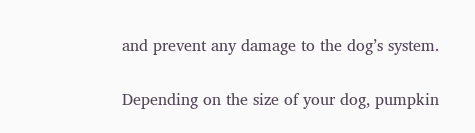and prevent any damage to the dog’s system.


Depending on the size of your dog, pumpkin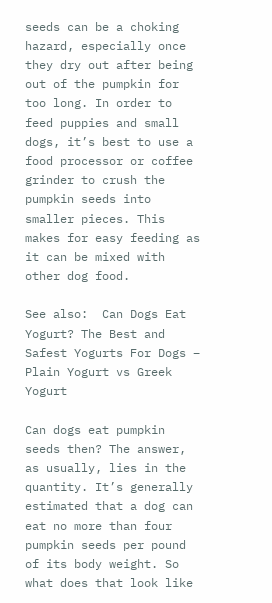seeds can be a choking hazard, especially once they dry out after being out of the pumpkin for too long. In order to feed puppies and small dogs, it’s best to use a food processor or coffee grinder to crush the pumpkin seeds into smaller pieces. This makes for easy feeding as it can be mixed with other dog food.

See also:  Can Dogs Eat Yogurt? The Best and Safest Yogurts For Dogs – Plain Yogurt vs Greek Yogurt

Can dogs eat pumpkin seeds then? The answer, as usually, lies in the quantity. It’s generally estimated that a dog can eat no more than four pumpkin seeds per pound of its body weight. So what does that look like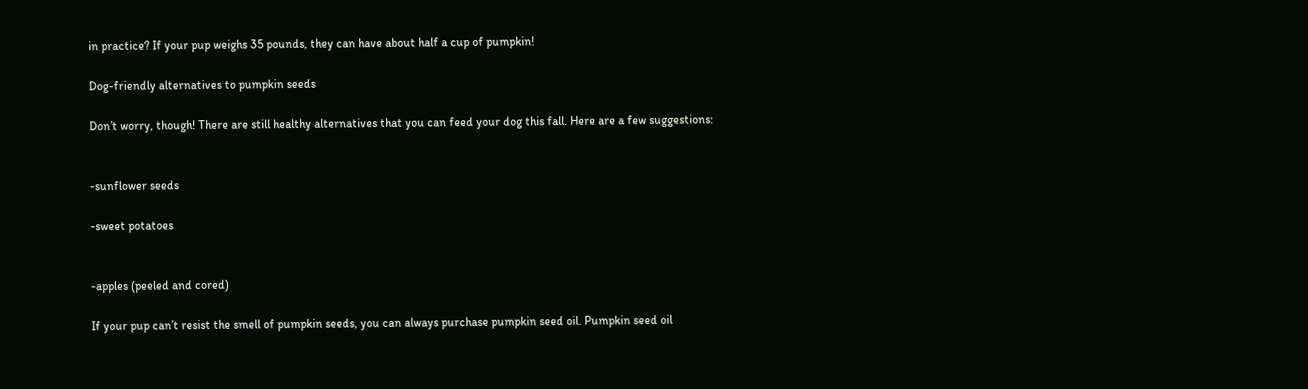in practice? If your pup weighs 35 pounds, they can have about half a cup of pumpkin!

Dog-friendly alternatives to pumpkin seeds

Don’t worry, though! There are still healthy alternatives that you can feed your dog this fall. Here are a few suggestions:


-sunflower seeds

-sweet potatoes


-apples (peeled and cored)

If your pup can’t resist the smell of pumpkin seeds, you can always purchase pumpkin seed oil. Pumpkin seed oil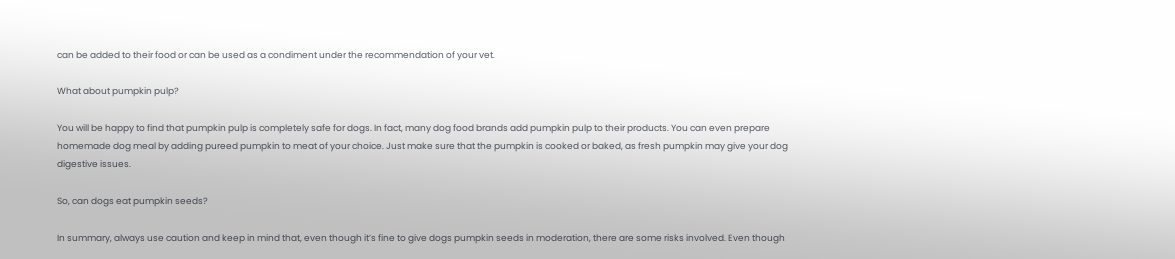can be added to their food or can be used as a condiment under the recommendation of your vet.

What about pumpkin pulp?

You will be happy to find that pumpkin pulp is completely safe for dogs. In fact, many dog food brands add pumpkin pulp to their products. You can even prepare homemade dog meal by adding pureed pumpkin to meat of your choice. Just make sure that the pumpkin is cooked or baked, as fresh pumpkin may give your dog digestive issues.

So, can dogs eat pumpkin seeds?

In summary, always use caution and keep in mind that, even though it’s fine to give dogs pumpkin seeds in moderation, there are some risks involved. Even though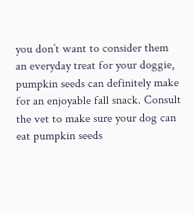you don’t want to consider them an everyday treat for your doggie, pumpkin seeds can definitely make for an enjoyable fall snack. Consult the vet to make sure your dog can eat pumpkin seeds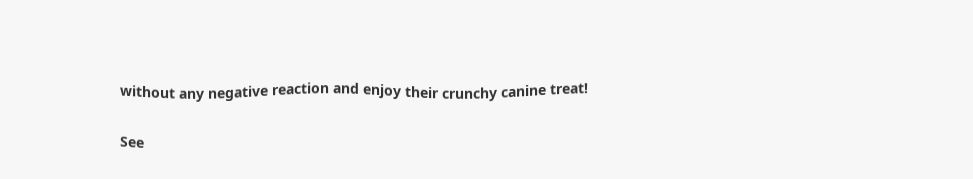without any negative reaction and enjoy their crunchy canine treat!

See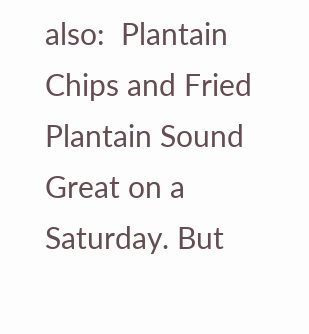also:  Plantain Chips and Fried Plantain Sound Great on a Saturday. But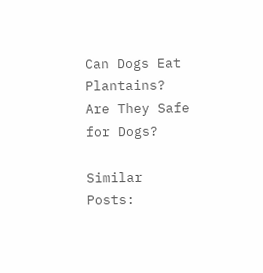Can Dogs Eat Plantains? Are They Safe for Dogs?

Similar Posts: